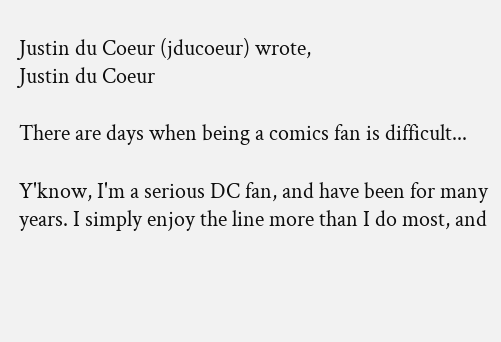Justin du Coeur (jducoeur) wrote,
Justin du Coeur

There are days when being a comics fan is difficult...

Y'know, I'm a serious DC fan, and have been for many years. I simply enjoy the line more than I do most, and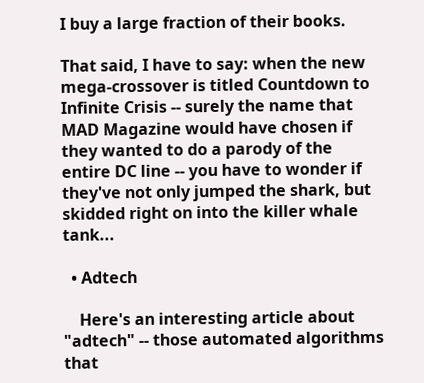I buy a large fraction of their books.

That said, I have to say: when the new mega-crossover is titled Countdown to Infinite Crisis -- surely the name that MAD Magazine would have chosen if they wanted to do a parody of the entire DC line -- you have to wonder if they've not only jumped the shark, but skidded right on into the killer whale tank...

  • Adtech

    Here's an interesting article about "adtech" -- those automated algorithms that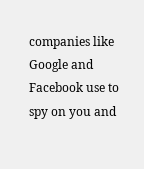companies like Google and Facebook use to spy on you and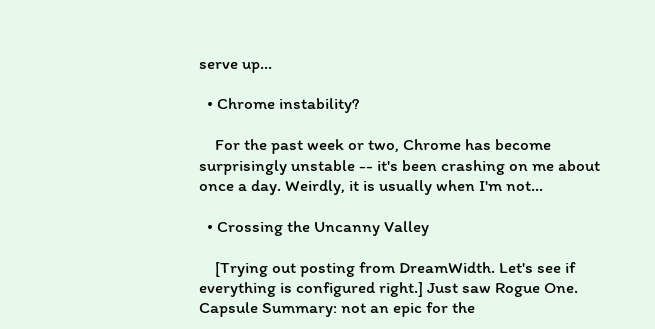serve up…

  • Chrome instability?

    For the past week or two, Chrome has become surprisingly unstable -- it's been crashing on me about once a day. Weirdly, it is usually when I'm not…

  • Crossing the Uncanny Valley

    [Trying out posting from DreamWidth. Let's see if everything is configured right.] Just saw Rogue One. Capsule Summary: not an epic for the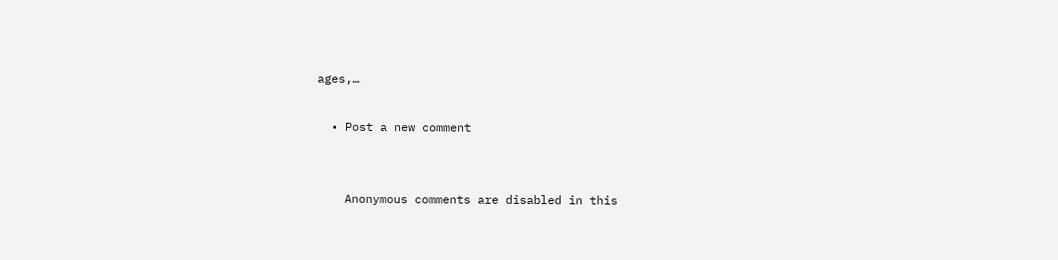ages,…

  • Post a new comment


    Anonymous comments are disabled in this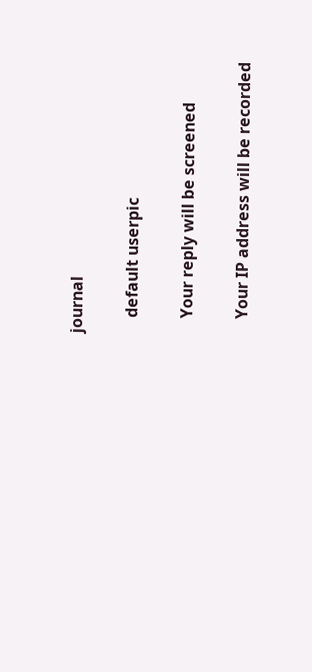journal

    default userpic

    Your reply will be screened

    Your IP address will be recorded